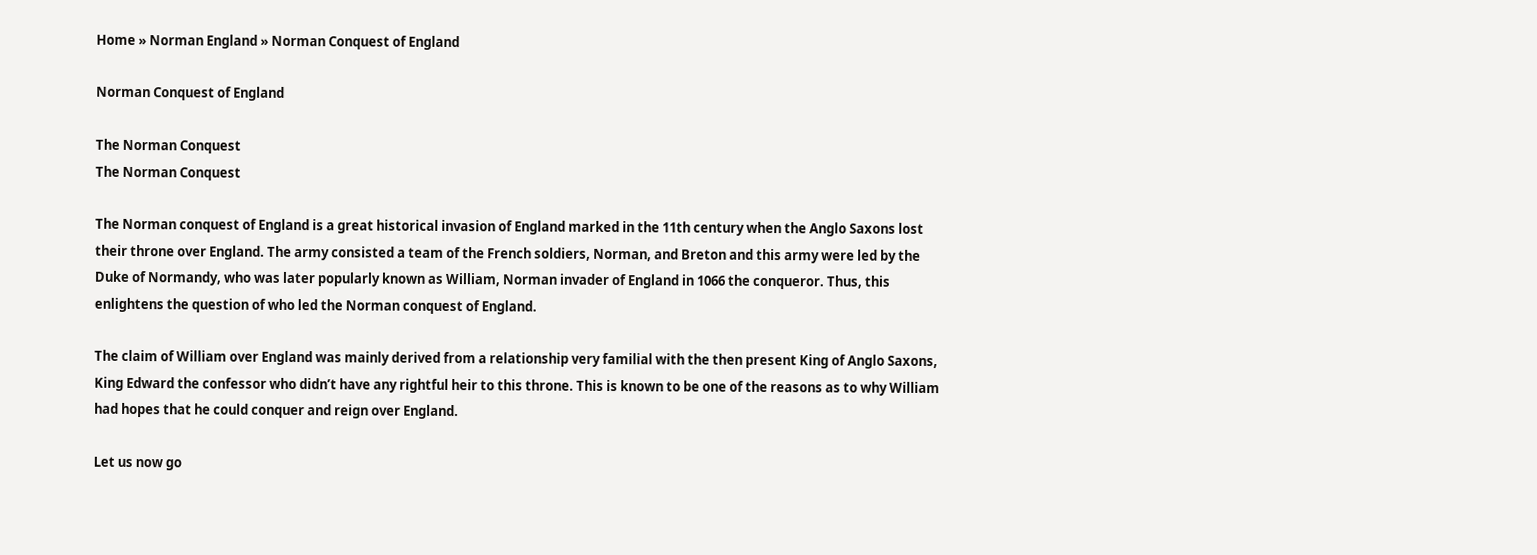Home » Norman England » Norman Conquest of England

Norman Conquest of England

The Norman Conquest
The Norman Conquest

The Norman conquest of England is a great historical invasion of England marked in the 11th century when the Anglo Saxons lost their throne over England. The army consisted a team of the French soldiers, Norman, and Breton and this army were led by the Duke of Normandy, who was later popularly known as William, Norman invader of England in 1066 the conqueror. Thus, this enlightens the question of who led the Norman conquest of England.

The claim of William over England was mainly derived from a relationship very familial with the then present King of Anglo Saxons, King Edward the confessor who didn’t have any rightful heir to this throne. This is known to be one of the reasons as to why William had hopes that he could conquer and reign over England.

Let us now go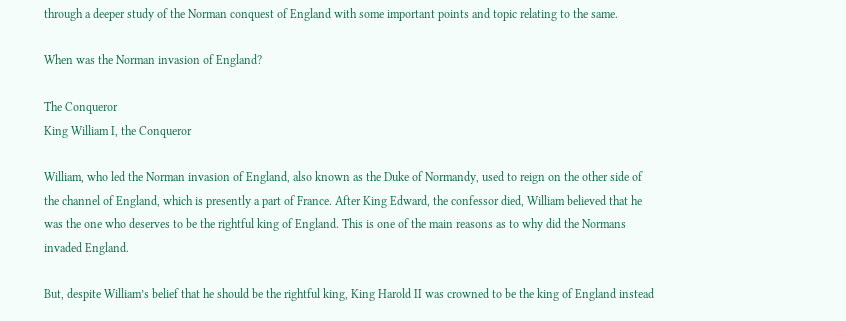through a deeper study of the Norman conquest of England with some important points and topic relating to the same.

When was the Norman invasion of England?

The Conqueror
King William I, the Conqueror

William, who led the Norman invasion of England, also known as the Duke of Normandy, used to reign on the other side of the channel of England, which is presently a part of France. After King Edward, the confessor died, William believed that he was the one who deserves to be the rightful king of England. This is one of the main reasons as to why did the Normans invaded England.

But, despite William’s belief that he should be the rightful king, King Harold II was crowned to be the king of England instead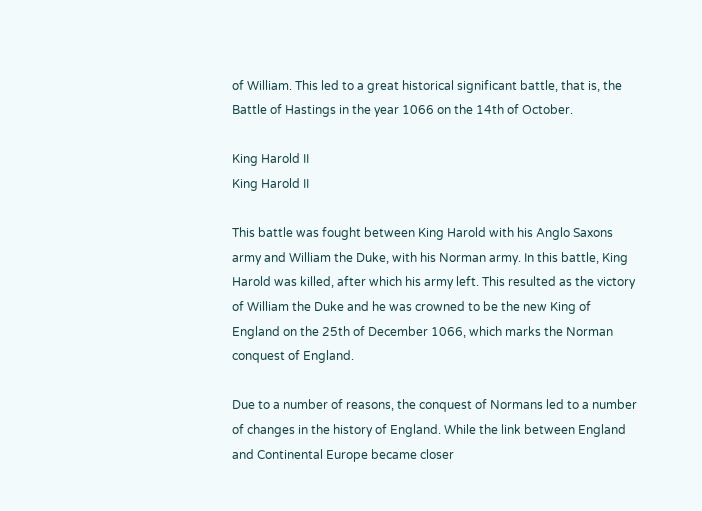of William. This led to a great historical significant battle, that is, the Battle of Hastings in the year 1066 on the 14th of October.

King Harold II
King Harold II

This battle was fought between King Harold with his Anglo Saxons army and William the Duke, with his Norman army. In this battle, King Harold was killed, after which his army left. This resulted as the victory of William the Duke and he was crowned to be the new King of England on the 25th of December 1066, which marks the Norman conquest of England.

Due to a number of reasons, the conquest of Normans led to a number of changes in the history of England. While the link between England and Continental Europe became closer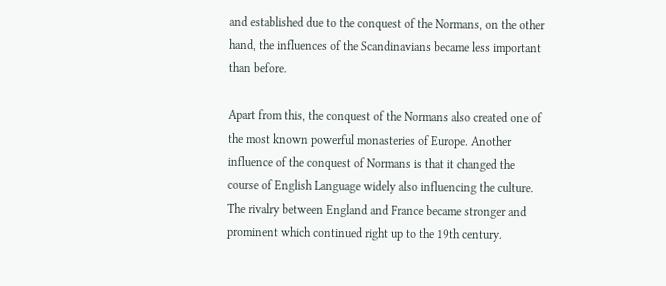and established due to the conquest of the Normans, on the other hand, the influences of the Scandinavians became less important than before.

Apart from this, the conquest of the Normans also created one of the most known powerful monasteries of Europe. Another influence of the conquest of Normans is that it changed the course of English Language widely also influencing the culture. The rivalry between England and France became stronger and prominent which continued right up to the 19th century.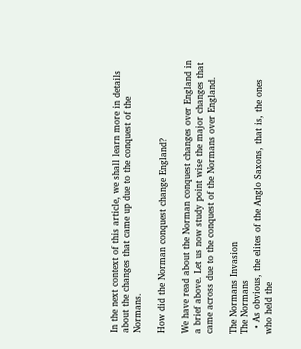In the next context of this article, we shall learn more in details about the changes that came up due to the conquest of the Normans.

How did the Norman conquest change England?

We have read about the Norman conquest changes over England in a brief above. Let us now study point wise the major changes that came across due to the conquest of the Normans over England.

The Normans Invasion
The Normans
  • As obvious, the elites of the Anglo Saxons, that is, the ones who held the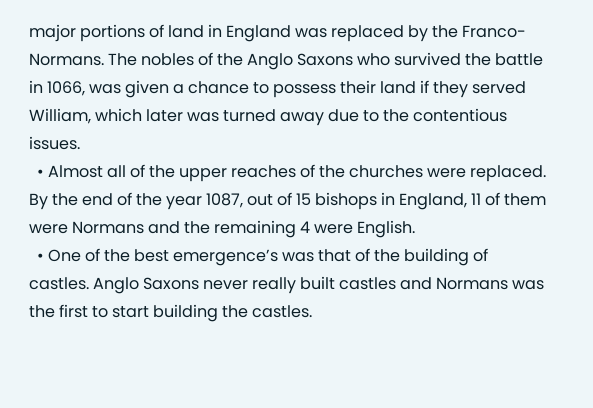major portions of land in England was replaced by the Franco-Normans. The nobles of the Anglo Saxons who survived the battle in 1066, was given a chance to possess their land if they served William, which later was turned away due to the contentious issues.
  • Almost all of the upper reaches of the churches were replaced. By the end of the year 1087, out of 15 bishops in England, 11 of them were Normans and the remaining 4 were English.
  • One of the best emergence’s was that of the building of castles. Anglo Saxons never really built castles and Normans was the first to start building the castles.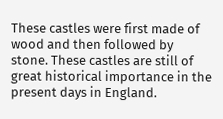These castles were first made of wood and then followed by stone. These castles are still of great historical importance in the present days in England.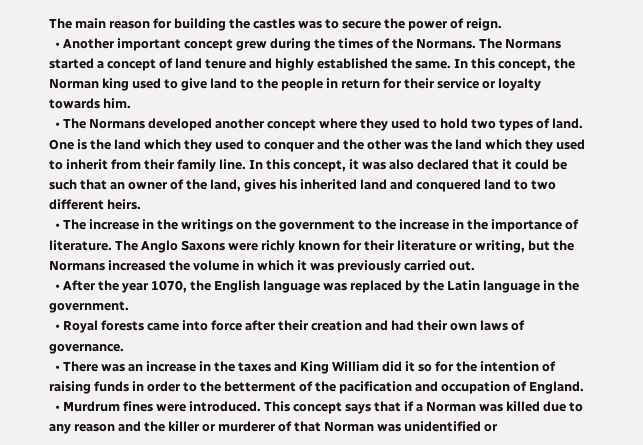The main reason for building the castles was to secure the power of reign.
  • Another important concept grew during the times of the Normans. The Normans started a concept of land tenure and highly established the same. In this concept, the Norman king used to give land to the people in return for their service or loyalty towards him.
  • The Normans developed another concept where they used to hold two types of land. One is the land which they used to conquer and the other was the land which they used to inherit from their family line. In this concept, it was also declared that it could be such that an owner of the land, gives his inherited land and conquered land to two different heirs.
  • The increase in the writings on the government to the increase in the importance of literature. The Anglo Saxons were richly known for their literature or writing, but the Normans increased the volume in which it was previously carried out.
  • After the year 1070, the English language was replaced by the Latin language in the government.
  • Royal forests came into force after their creation and had their own laws of governance.
  • There was an increase in the taxes and King William did it so for the intention of raising funds in order to the betterment of the pacification and occupation of England.
  • Murdrum fines were introduced. This concept says that if a Norman was killed due to any reason and the killer or murderer of that Norman was unidentified or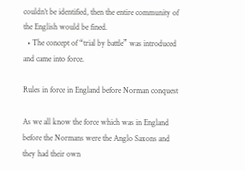couldn’t be identified, then the entire community of the English would be fined.
  • The concept of “trial by battle” was introduced and came into force.

Rules in force in England before Norman conquest

As we all know the force which was in England before the Normans were the Anglo Saxons and they had their own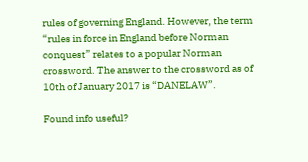rules of governing England. However, the term “rules in force in England before Norman conquest” relates to a popular Norman crossword. The answer to the crossword as of 10th of January 2017 is “DANELAW”.

Found info useful?